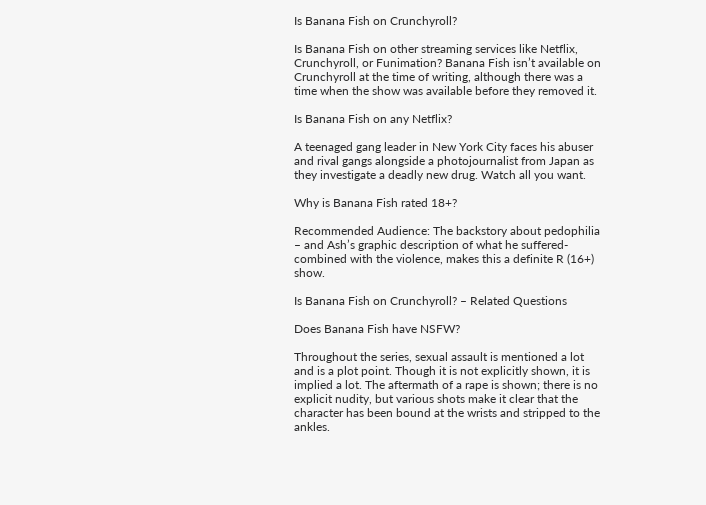Is Banana Fish on Crunchyroll?

Is Banana Fish on other streaming services like Netflix, Crunchyroll, or Funimation? Banana Fish isn’t available on Crunchyroll at the time of writing, although there was a time when the show was available before they removed it.

Is Banana Fish on any Netflix?

A teenaged gang leader in New York City faces his abuser and rival gangs alongside a photojournalist from Japan as they investigate a deadly new drug. Watch all you want.

Why is Banana Fish rated 18+?

Recommended Audience: The backstory about pedophilia – and Ash’s graphic description of what he suffered- combined with the violence, makes this a definite R (16+) show.

Is Banana Fish on Crunchyroll? – Related Questions

Does Banana Fish have NSFW?

Throughout the series, sexual assault is mentioned a lot and is a plot point. Though it is not explicitly shown, it is implied a lot. The aftermath of a rape is shown; there is no explicit nudity, but various shots make it clear that the character has been bound at the wrists and stripped to the ankles.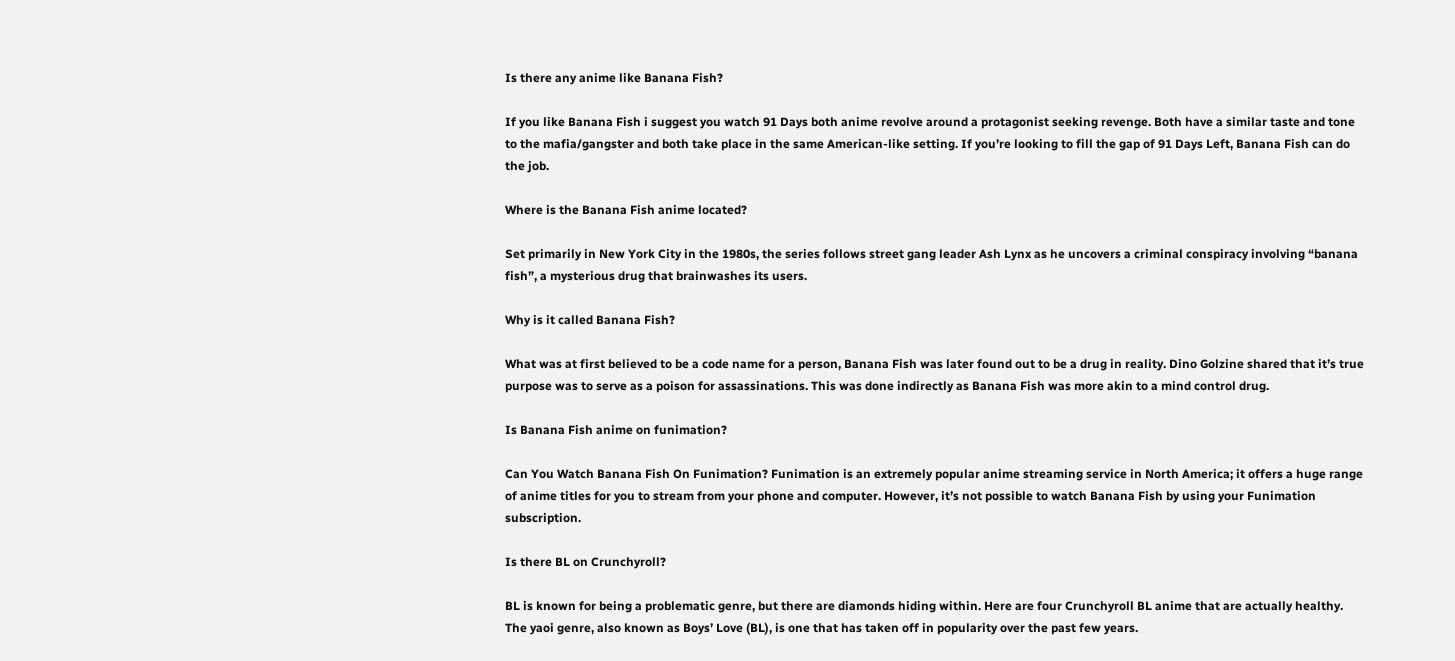Is there any anime like Banana Fish?

If you like Banana Fish i suggest you watch 91 Days both anime revolve around a protagonist seeking revenge. Both have a similar taste and tone to the mafia/gangster and both take place in the same American-like setting. If you’re looking to fill the gap of 91 Days Left, Banana Fish can do the job.

Where is the Banana Fish anime located?

Set primarily in New York City in the 1980s, the series follows street gang leader Ash Lynx as he uncovers a criminal conspiracy involving “banana fish”, a mysterious drug that brainwashes its users.

Why is it called Banana Fish?

What was at first believed to be a code name for a person, Banana Fish was later found out to be a drug in reality. Dino Golzine shared that it’s true purpose was to serve as a poison for assassinations. This was done indirectly as Banana Fish was more akin to a mind control drug.

Is Banana Fish anime on funimation?

Can You Watch Banana Fish On Funimation? Funimation is an extremely popular anime streaming service in North America; it offers a huge range of anime titles for you to stream from your phone and computer. However, it’s not possible to watch Banana Fish by using your Funimation subscription.

Is there BL on Crunchyroll?

BL is known for being a problematic genre, but there are diamonds hiding within. Here are four Crunchyroll BL anime that are actually healthy. The yaoi genre, also known as Boys’ Love (BL), is one that has taken off in popularity over the past few years.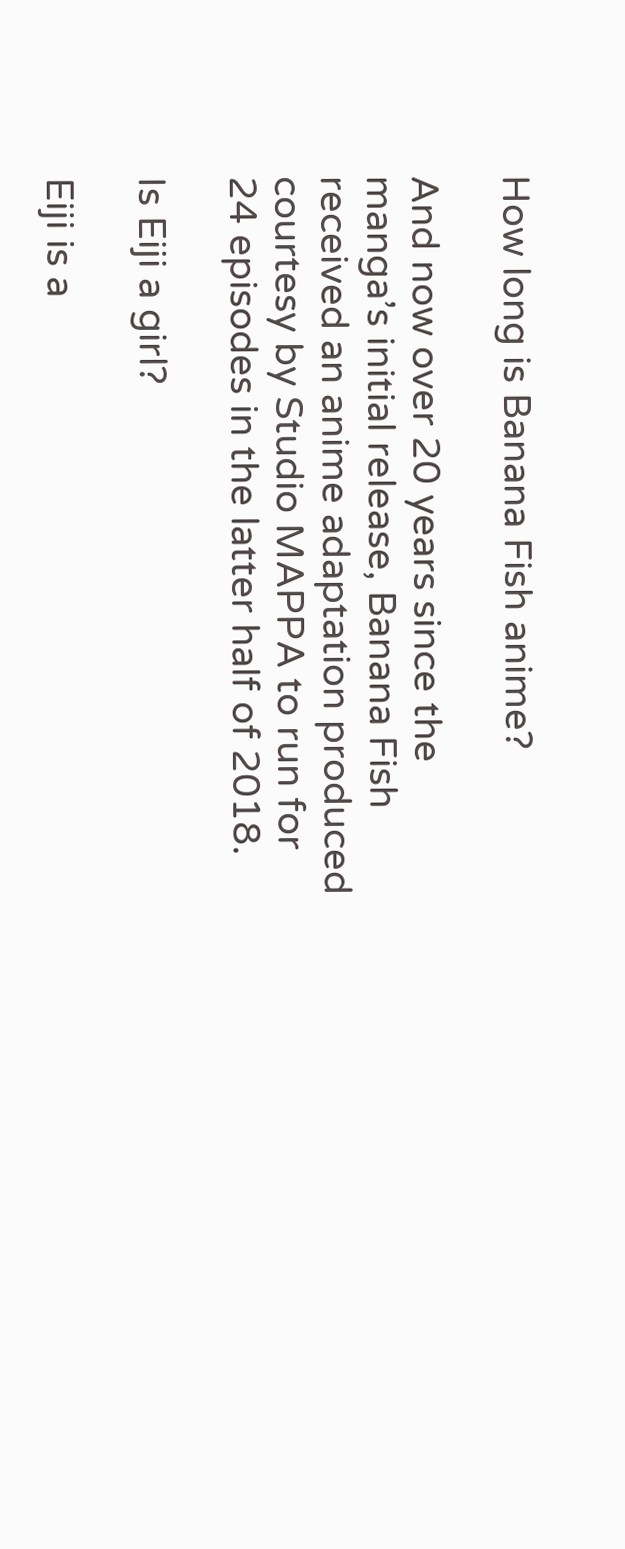How long is Banana Fish anime?

And now over 20 years since the manga’s initial release, Banana Fish received an anime adaptation produced courtesy by Studio MAPPA to run for 24 episodes in the latter half of 2018.

Is Eiji a girl?

Eiji is a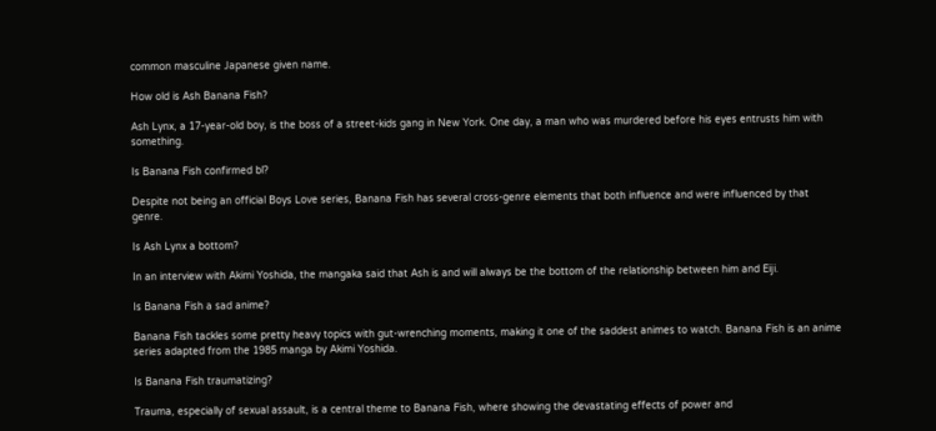common masculine Japanese given name.

How old is Ash Banana Fish?

Ash Lynx, a 17-year-old boy, is the boss of a street-kids gang in New York. One day, a man who was murdered before his eyes entrusts him with something.

Is Banana Fish confirmed bl?

Despite not being an official Boys Love series, Banana Fish has several cross-genre elements that both influence and were influenced by that genre.

Is Ash Lynx a bottom?

In an interview with Akimi Yoshida, the mangaka said that Ash is and will always be the bottom of the relationship between him and Eiji.

Is Banana Fish a sad anime?

Banana Fish tackles some pretty heavy topics with gut-wrenching moments, making it one of the saddest animes to watch. Banana Fish is an anime series adapted from the 1985 manga by Akimi Yoshida.

Is Banana Fish traumatizing?

Trauma, especially of sexual assault, is a central theme to Banana Fish, where showing the devastating effects of power and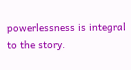powerlessness is integral to the story.